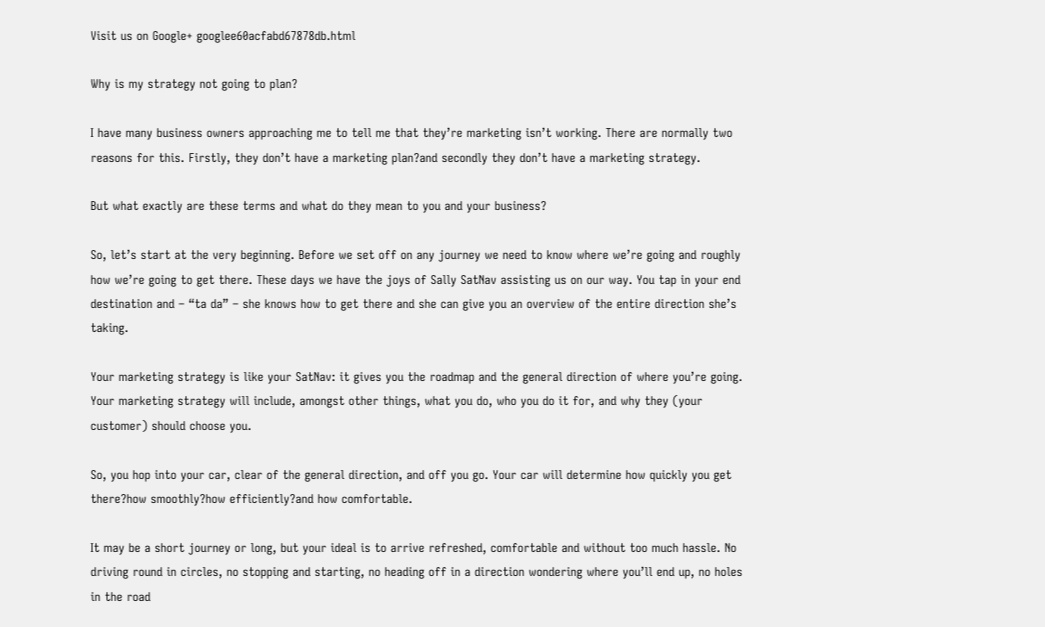Visit us on Google+ googlee60acfabd67878db.html

Why is my strategy not going to plan?

I have many business owners approaching me to tell me that they’re marketing isn’t working. There are normally two reasons for this. Firstly, they don’t have a marketing plan?and secondly they don’t have a marketing strategy.

But what exactly are these terms and what do they mean to you and your business?

So, let’s start at the very beginning. Before we set off on any journey we need to know where we’re going and roughly how we’re going to get there. These days we have the joys of Sally SatNav assisting us on our way. You tap in your end destination and – “ta da” – she knows how to get there and she can give you an overview of the entire direction she’s taking.

Your marketing strategy is like your SatNav: it gives you the roadmap and the general direction of where you’re going. Your marketing strategy will include, amongst other things, what you do, who you do it for, and why they (your customer) should choose you.

So, you hop into your car, clear of the general direction, and off you go. Your car will determine how quickly you get there?how smoothly?how efficiently?and how comfortable.

It may be a short journey or long, but your ideal is to arrive refreshed, comfortable and without too much hassle. No driving round in circles, no stopping and starting, no heading off in a direction wondering where you’ll end up, no holes in the road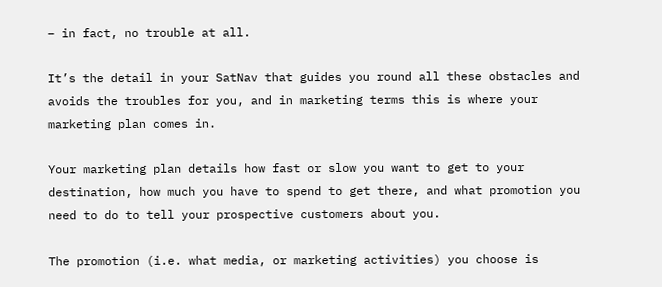– in fact, no trouble at all.

It’s the detail in your SatNav that guides you round all these obstacles and avoids the troubles for you, and in marketing terms this is where your marketing plan comes in.

Your marketing plan details how fast or slow you want to get to your destination, how much you have to spend to get there, and what promotion you need to do to tell your prospective customers about you.

The promotion (i.e. what media, or marketing activities) you choose is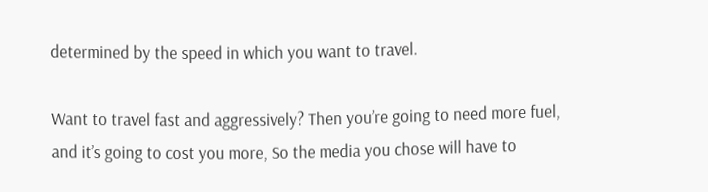determined by the speed in which you want to travel.

Want to travel fast and aggressively? Then you’re going to need more fuel, and it’s going to cost you more, So the media you chose will have to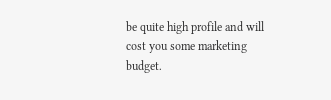be quite high profile and will cost you some marketing budget.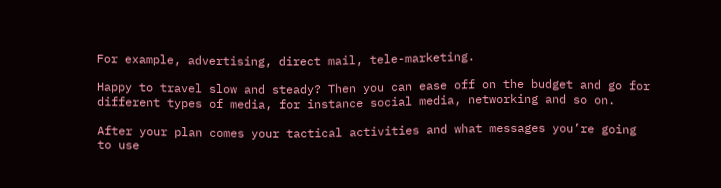For example, advertising, direct mail, tele-marketing.

Happy to travel slow and steady? Then you can ease off on the budget and go for different types of media, for instance social media, networking and so on.

After your plan comes your tactical activities and what messages you’re going to use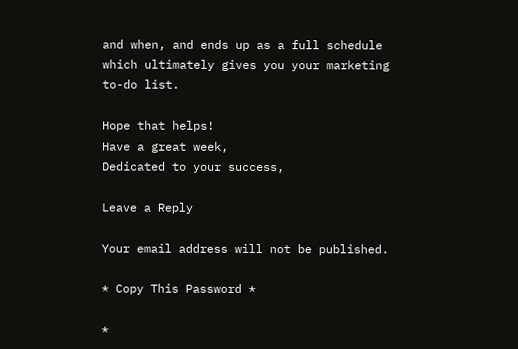and when, and ends up as a full schedule which ultimately gives you your marketing to-do list.

Hope that helps!
Have a great week,
Dedicated to your success,

Leave a Reply

Your email address will not be published.

* Copy This Password *

*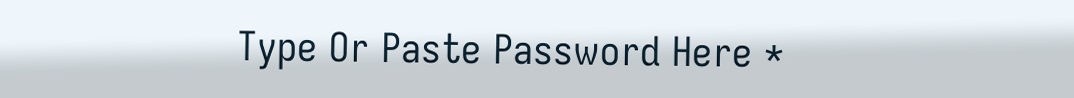Type Or Paste Password Here *